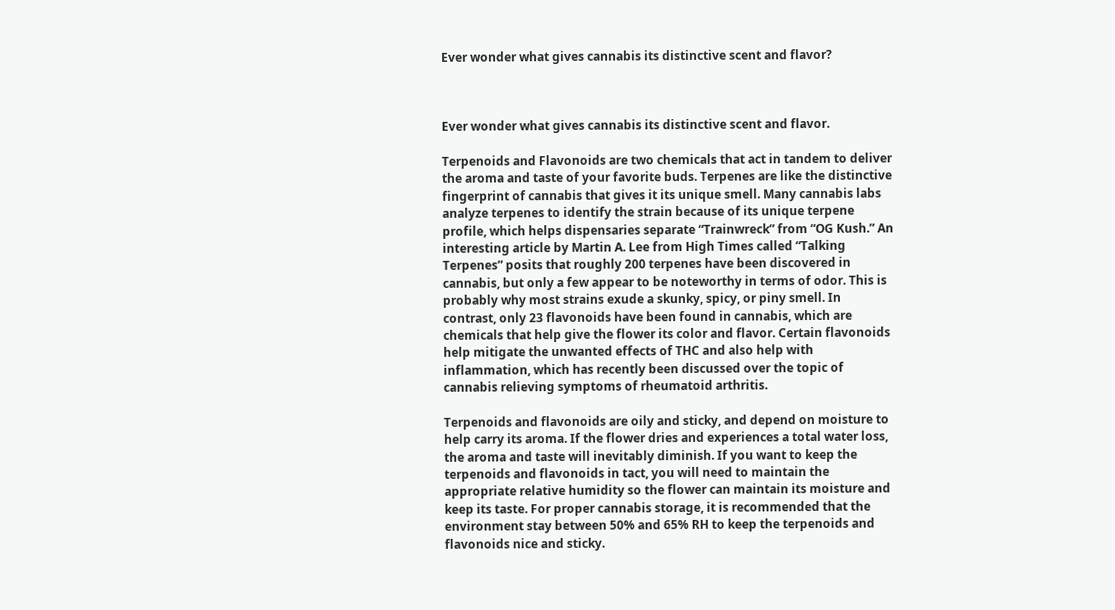Ever wonder what gives cannabis its distinctive scent and flavor?



Ever wonder what gives cannabis its distinctive scent and flavor.

Terpenoids and Flavonoids are two chemicals that act in tandem to deliver the aroma and taste of your favorite buds. Terpenes are like the distinctive fingerprint of cannabis that gives it its unique smell. Many cannabis labs analyze terpenes to identify the strain because of its unique terpene profile, which helps dispensaries separate “Trainwreck” from “OG Kush.” An interesting article by Martin A. Lee from High Times called “Talking Terpenes” posits that roughly 200 terpenes have been discovered in cannabis, but only a few appear to be noteworthy in terms of odor. This is probably why most strains exude a skunky, spicy, or piny smell. In contrast, only 23 flavonoids have been found in cannabis, which are chemicals that help give the flower its color and flavor. Certain flavonoids help mitigate the unwanted effects of THC and also help with inflammation, which has recently been discussed over the topic of cannabis relieving symptoms of rheumatoid arthritis.

Terpenoids and flavonoids are oily and sticky, and depend on moisture to help carry its aroma. If the flower dries and experiences a total water loss, the aroma and taste will inevitably diminish. If you want to keep the terpenoids and flavonoids in tact, you will need to maintain the appropriate relative humidity so the flower can maintain its moisture and keep its taste. For proper cannabis storage, it is recommended that the environment stay between 50% and 65% RH to keep the terpenoids and flavonoids nice and sticky.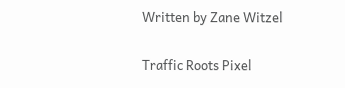Written by Zane Witzel


Traffic Roots Pixel